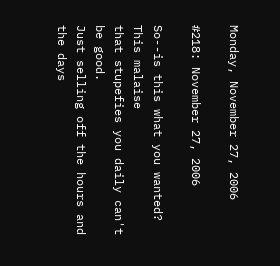Monday, November 27, 2006

#218: November 27, 2006

So--is this what you wanted? This malaise
that stupefies you daily can't be good.
Just selling off the hours and the days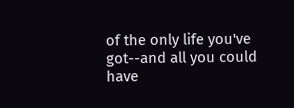of the only life you've got--and all you could
have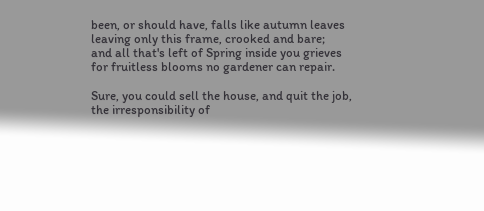been, or should have, falls like autumn leaves
leaving only this frame, crooked and bare;
and all that's left of Spring inside you grieves
for fruitless blooms no gardener can repair.

Sure, you could sell the house, and quit the job,
the irresponsibility of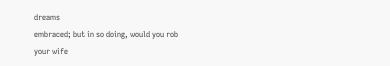dreams
embraced; but in so doing, would you rob
your wife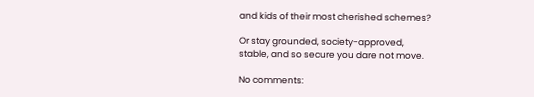and kids of their most cherished schemes?

Or stay grounded, society-approved,
stable, and so secure you dare not move.

No comments: